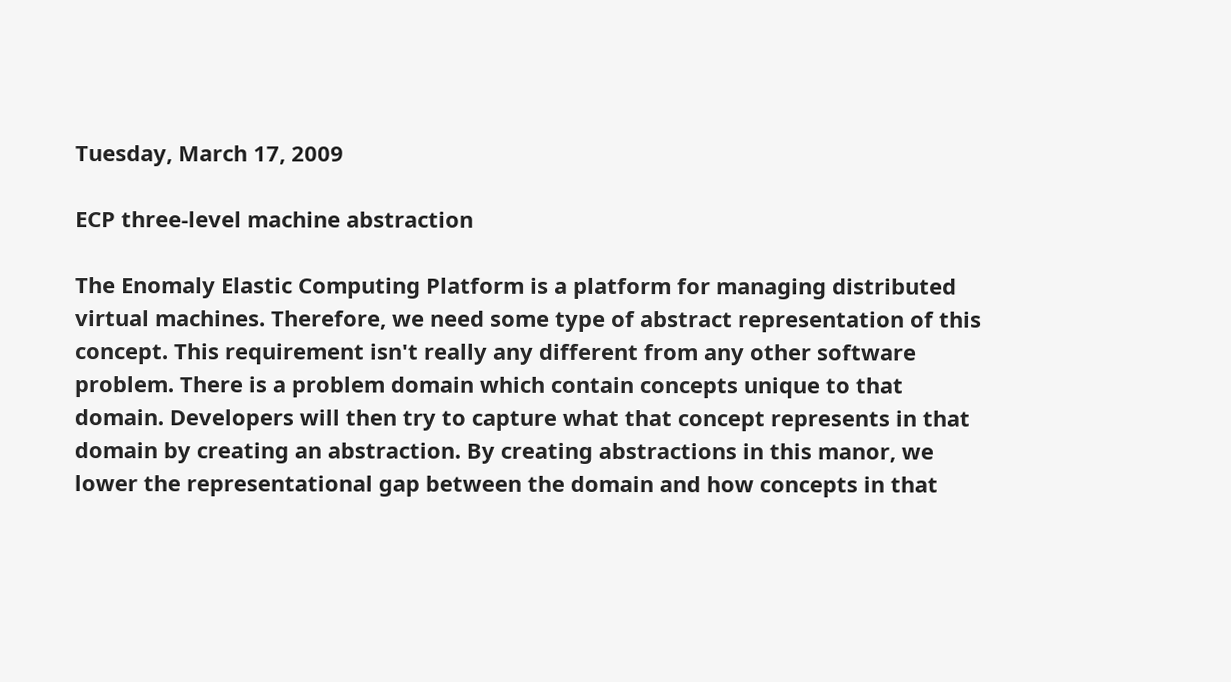Tuesday, March 17, 2009

ECP three-level machine abstraction

The Enomaly Elastic Computing Platform is a platform for managing distributed virtual machines. Therefore, we need some type of abstract representation of this concept. This requirement isn't really any different from any other software problem. There is a problem domain which contain concepts unique to that domain. Developers will then try to capture what that concept represents in that domain by creating an abstraction. By creating abstractions in this manor, we lower the representational gap between the domain and how concepts in that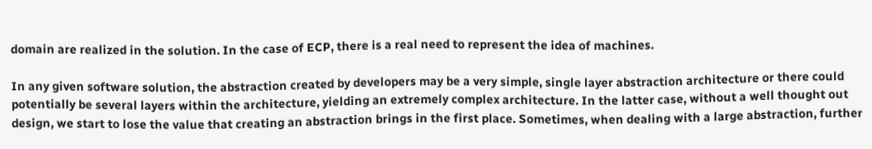domain are realized in the solution. In the case of ECP, there is a real need to represent the idea of machines.

In any given software solution, the abstraction created by developers may be a very simple, single layer abstraction architecture or there could potentially be several layers within the architecture, yielding an extremely complex architecture. In the latter case, without a well thought out design, we start to lose the value that creating an abstraction brings in the first place. Sometimes, when dealing with a large abstraction, further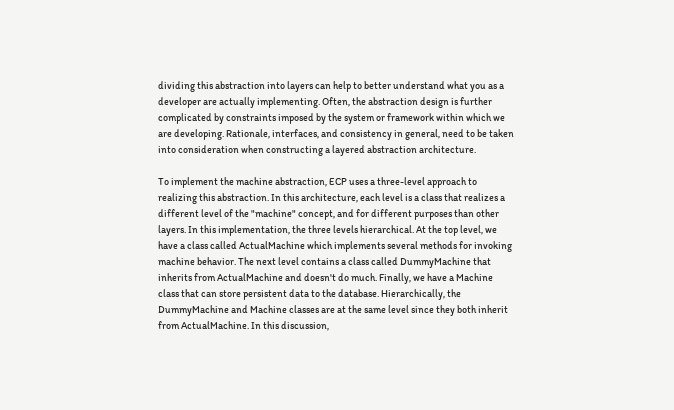dividing this abstraction into layers can help to better understand what you as a developer are actually implementing. Often, the abstraction design is further complicated by constraints imposed by the system or framework within which we are developing. Rationale, interfaces, and consistency in general, need to be taken into consideration when constructing a layered abstraction architecture.

To implement the machine abstraction, ECP uses a three-level approach to realizing this abstraction. In this architecture, each level is a class that realizes a different level of the "machine" concept, and for different purposes than other layers. In this implementation, the three levels hierarchical. At the top level, we have a class called ActualMachine which implements several methods for invoking machine behavior. The next level contains a class called DummyMachine that inherits from ActualMachine and doesn't do much. Finally, we have a Machine class that can store persistent data to the database. Hierarchically, the DummyMachine and Machine classes are at the same level since they both inherit from ActualMachine. In this discussion,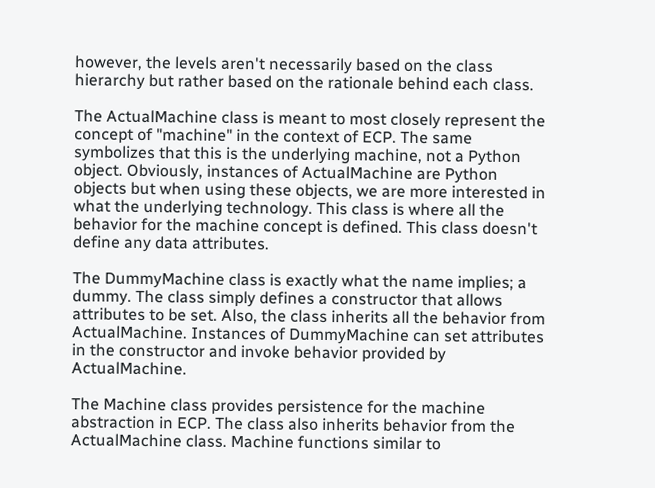however, the levels aren't necessarily based on the class hierarchy but rather based on the rationale behind each class.

The ActualMachine class is meant to most closely represent the concept of "machine" in the context of ECP. The same symbolizes that this is the underlying machine, not a Python object. Obviously, instances of ActualMachine are Python objects but when using these objects, we are more interested in what the underlying technology. This class is where all the behavior for the machine concept is defined. This class doesn't define any data attributes.

The DummyMachine class is exactly what the name implies; a dummy. The class simply defines a constructor that allows attributes to be set. Also, the class inherits all the behavior from ActualMachine. Instances of DummyMachine can set attributes in the constructor and invoke behavior provided by ActualMachine.

The Machine class provides persistence for the machine abstraction in ECP. The class also inherits behavior from the ActualMachine class. Machine functions similar to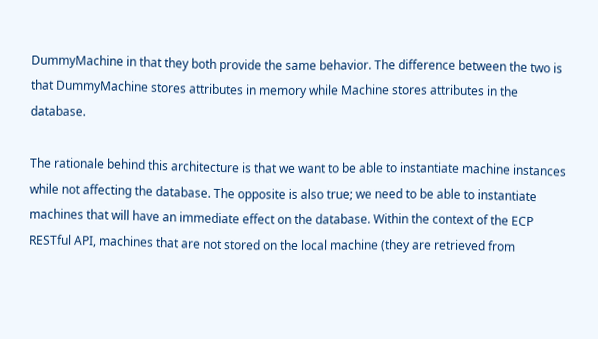DummyMachine in that they both provide the same behavior. The difference between the two is that DummyMachine stores attributes in memory while Machine stores attributes in the database.

The rationale behind this architecture is that we want to be able to instantiate machine instances while not affecting the database. The opposite is also true; we need to be able to instantiate machines that will have an immediate effect on the database. Within the context of the ECP RESTful API, machines that are not stored on the local machine (they are retrieved from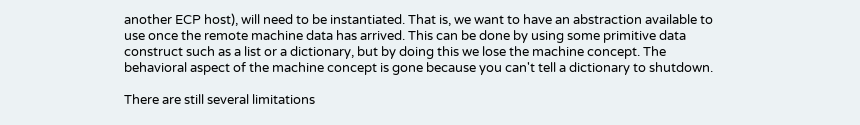another ECP host), will need to be instantiated. That is, we want to have an abstraction available to use once the remote machine data has arrived. This can be done by using some primitive data construct such as a list or a dictionary, but by doing this we lose the machine concept. The behavioral aspect of the machine concept is gone because you can't tell a dictionary to shutdown.

There are still several limitations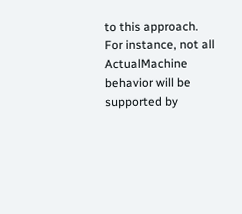to this approach. For instance, not all ActualMachine behavior will be supported by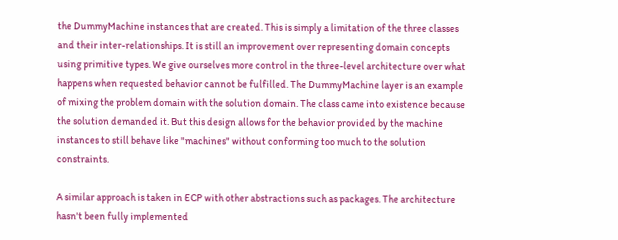the DummyMachine instances that are created. This is simply a limitation of the three classes and their inter-relationships. It is still an improvement over representing domain concepts using primitive types. We give ourselves more control in the three-level architecture over what happens when requested behavior cannot be fulfilled. The DummyMachine layer is an example of mixing the problem domain with the solution domain. The class came into existence because the solution demanded it. But this design allows for the behavior provided by the machine instances to still behave like "machines" without conforming too much to the solution constraints.

A similar approach is taken in ECP with other abstractions such as packages. The architecture hasn't been fully implemented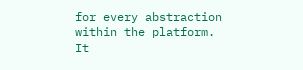for every abstraction within the platform. It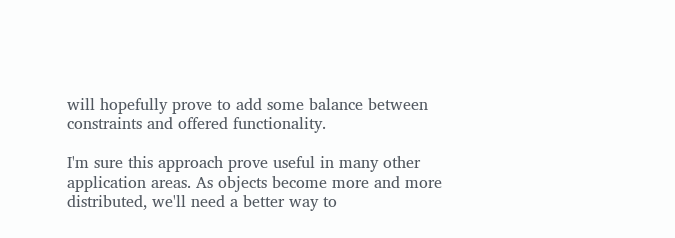will hopefully prove to add some balance between constraints and offered functionality.

I'm sure this approach prove useful in many other application areas. As objects become more and more distributed, we'll need a better way to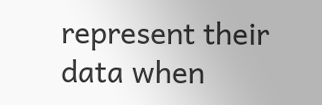represent their data when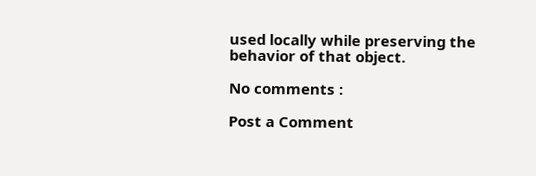used locally while preserving the behavior of that object.

No comments :

Post a Comment